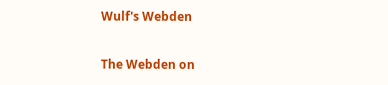Wulf's Webden

The Webden on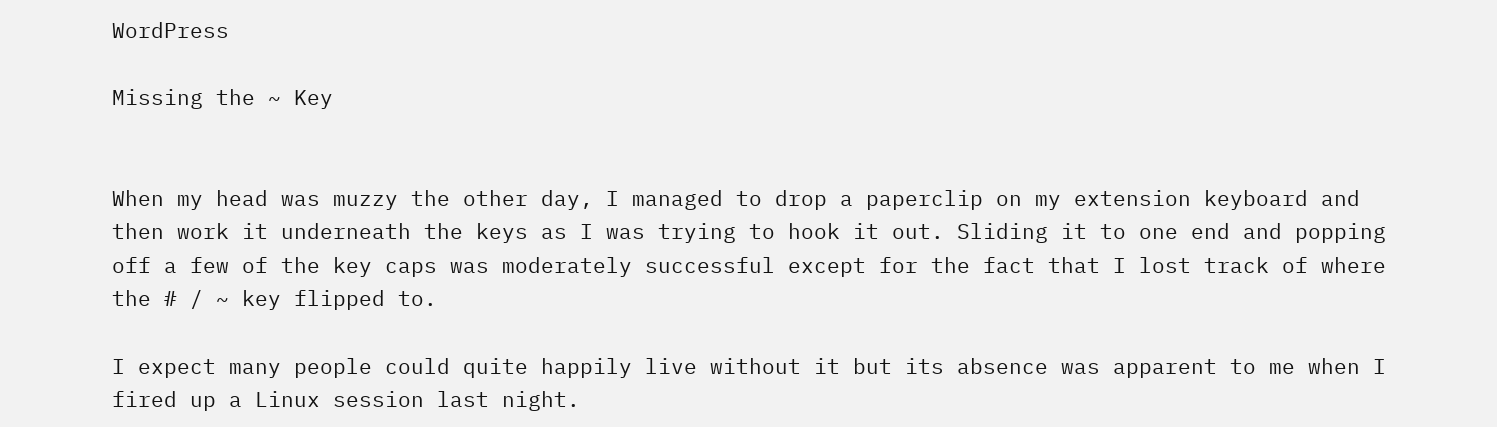WordPress

Missing the ~ Key


When my head was muzzy the other day, I managed to drop a paperclip on my extension keyboard and then work it underneath the keys as I was trying to hook it out. Sliding it to one end and popping off a few of the key caps was moderately successful except for the fact that I lost track of where the # / ~ key flipped to.

I expect many people could quite happily live without it but its absence was apparent to me when I fired up a Linux session last night.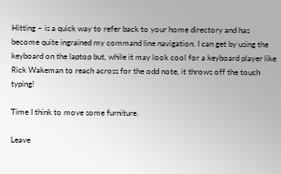Hitting ~ is a quick way to refer back to your home directory and has become quite ingrained my command line navigation. I can get by using the keyboard on the laptop but, while it may look cool for a keyboard player like Rick Wakeman to reach across for the odd note, it throws off the touch typing!

Time I think to move some furniture.

Leave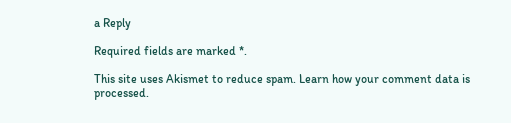a Reply

Required fields are marked *.

This site uses Akismet to reduce spam. Learn how your comment data is processed.